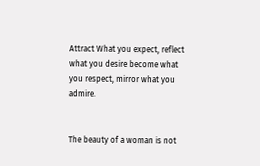Attract What you expect, reflect what you desire become what you respect, mirror what you admire.


The beauty of a woman is not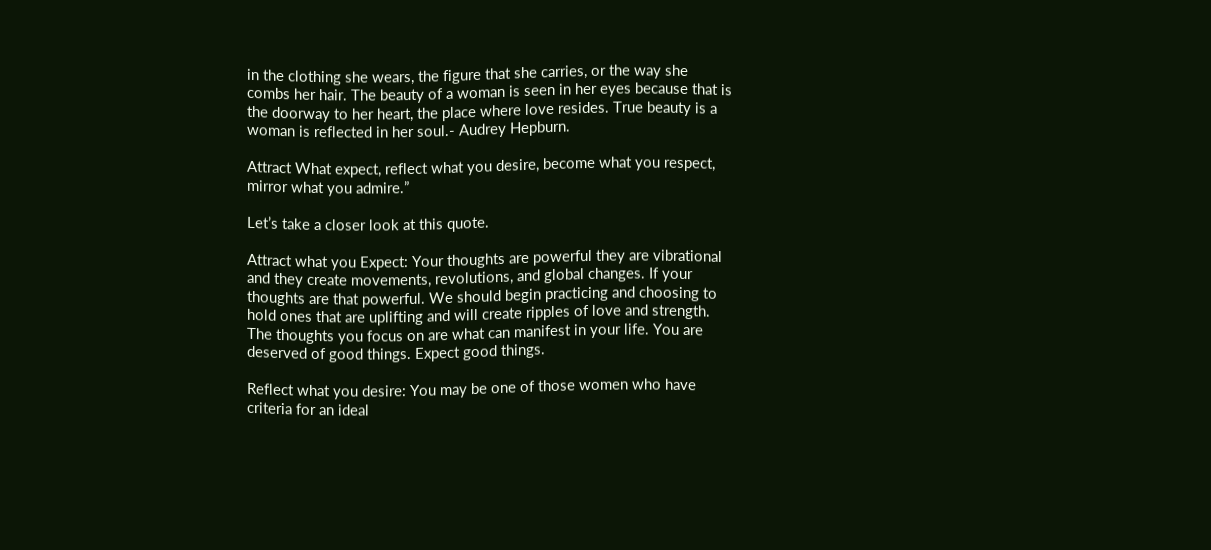in the clothing she wears, the figure that she carries, or the way she combs her hair. The beauty of a woman is seen in her eyes because that is the doorway to her heart, the place where love resides. True beauty is a woman is reflected in her soul.- Audrey Hepburn.

Attract What expect, reflect what you desire, become what you respect, mirror what you admire.”

Let’s take a closer look at this quote.

Attract what you Expect: Your thoughts are powerful they are vibrational and they create movements, revolutions, and global changes. If your thoughts are that powerful. We should begin practicing and choosing to hold ones that are uplifting and will create ripples of love and strength. The thoughts you focus on are what can manifest in your life. You are deserved of good things. Expect good things.

Reflect what you desire: You may be one of those women who have criteria for an ideal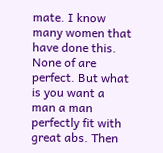mate. I know many women that have done this. None of are perfect. But what is you want a man a man perfectly fit with great abs. Then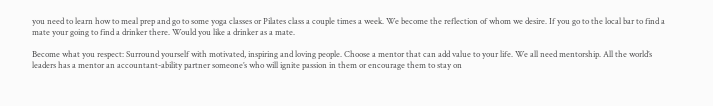you need to learn how to meal prep and go to some yoga classes or Pilates class a couple times a week. We become the reflection of whom we desire. If you go to the local bar to find a mate your going to find a drinker there. Would you like a drinker as a mate.

Become what you respect: Surround yourself with motivated, inspiring and loving people. Choose a mentor that can add value to your life. We all need mentorship. All the world’s leaders has a mentor an accountant-ability partner someone’s who will ignite passion in them or encourage them to stay on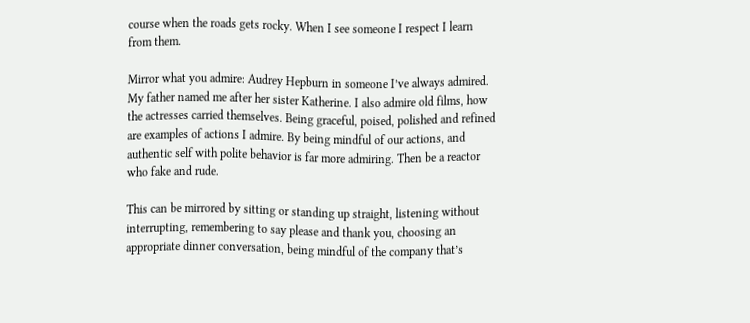course when the roads gets rocky. When I see someone I respect I learn from them.

Mirror what you admire: Audrey Hepburn in someone I’ve always admired. My father named me after her sister Katherine. I also admire old films, how the actresses carried themselves. Being graceful, poised, polished and refined are examples of actions I admire. By being mindful of our actions, and authentic self with polite behavior is far more admiring. Then be a reactor who fake and rude.

This can be mirrored by sitting or standing up straight, listening without interrupting, remembering to say please and thank you, choosing an appropriate dinner conversation, being mindful of the company that’s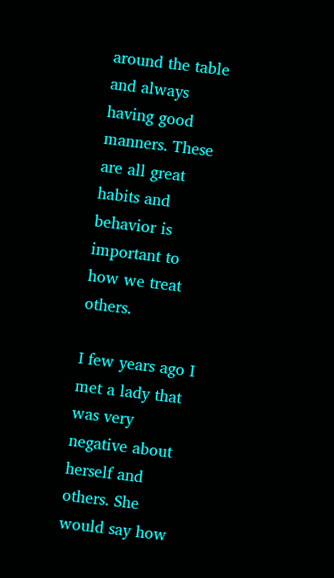around the table and always having good manners. These are all great habits and behavior is important to how we treat others.

I few years ago I met a lady that was very negative about herself and others. She would say how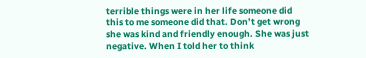terrible things were in her life someone did this to me someone did that. Don’t get wrong she was kind and friendly enough. She was just negative. When I told her to think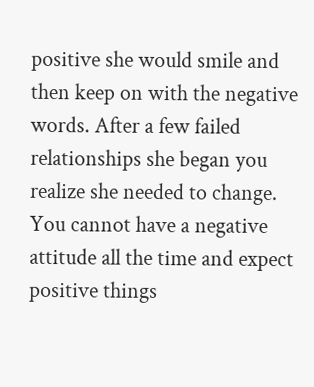positive she would smile and then keep on with the negative words. After a few failed relationships she began you realize she needed to change. You cannot have a negative attitude all the time and expect positive things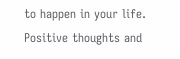to happen in your life. Positive thoughts and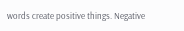words create positive things. Negative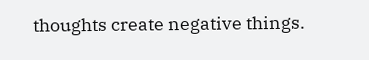thoughts create negative things.